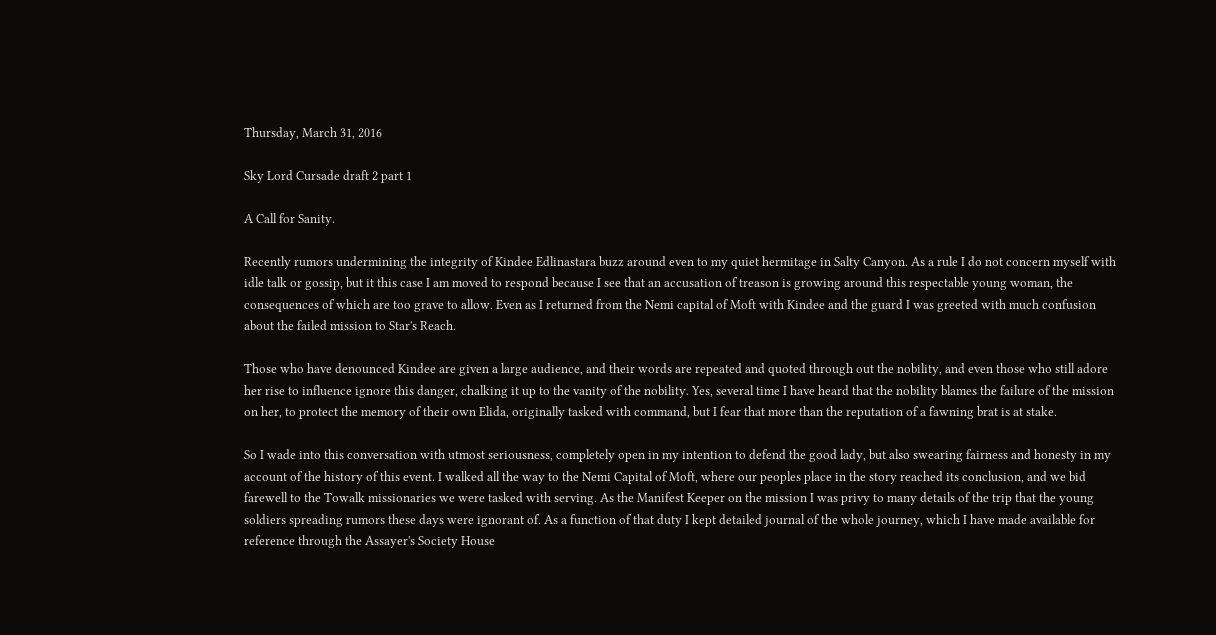Thursday, March 31, 2016

Sky Lord Cursade draft 2 part 1

A Call for Sanity.

Recently rumors undermining the integrity of Kindee Edlinastara buzz around even to my quiet hermitage in Salty Canyon. As a rule I do not concern myself with idle talk or gossip, but it this case I am moved to respond because I see that an accusation of treason is growing around this respectable young woman, the consequences of which are too grave to allow. Even as I returned from the Nemi capital of Moft with Kindee and the guard I was greeted with much confusion about the failed mission to Star's Reach.

Those who have denounced Kindee are given a large audience, and their words are repeated and quoted through out the nobility, and even those who still adore her rise to influence ignore this danger, chalking it up to the vanity of the nobility. Yes, several time I have heard that the nobility blames the failure of the mission on her, to protect the memory of their own Elida, originally tasked with command, but I fear that more than the reputation of a fawning brat is at stake.

So I wade into this conversation with utmost seriousness, completely open in my intention to defend the good lady, but also swearing fairness and honesty in my account of the history of this event. I walked all the way to the Nemi Capital of Moft, where our peoples place in the story reached its conclusion, and we bid farewell to the Towalk missionaries we were tasked with serving. As the Manifest Keeper on the mission I was privy to many details of the trip that the young soldiers spreading rumors these days were ignorant of. As a function of that duty I kept detailed journal of the whole journey, which I have made available for reference through the Assayer's Society House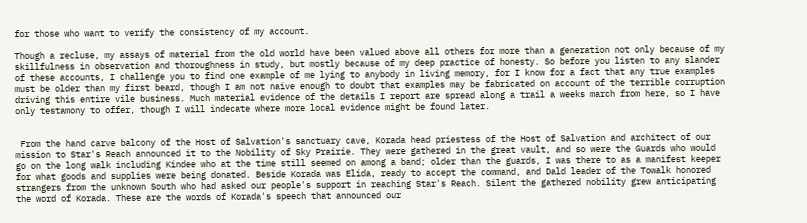for those who want to verify the consistency of my account.

Though a recluse, my assays of material from the old world have been valued above all others for more than a generation not only because of my skillfulness in observation and thoroughness in study, but mostly because of my deep practice of honesty. So before you listen to any slander of these accounts, I challenge you to find one example of me lying to anybody in living memory, for I know for a fact that any true examples must be older than my first beard, though I am not naive enough to doubt that examples may be fabricated on account of the terrible corruption driving this entire vile business. Much material evidence of the details I report are spread along a trail a weeks march from here, so I have only testamony to offer, though I will indecate where more local evidence might be found later.


 From the hand carve balcony of the Host of Salvation's sanctuary cave, Korada head priestess of the Host of Salvation and architect of our mission to Star's Reach announced it to the Nobility of Sky Prairie. They were gathered in the great vault, and so were the Guards who would go on the long walk including Kindee who at the time still seemed on among a band; older than the guards, I was there to as a manifest keeper for what goods and supplies were being donated. Beside Korada was Elida, ready to accept the command, and Dald leader of the Towalk honored strangers from the unknown South who had asked our people's support in reaching Star's Reach. Silent the gathered nobility grew anticipating the word of Korada. These are the words of Korada's speech that announced our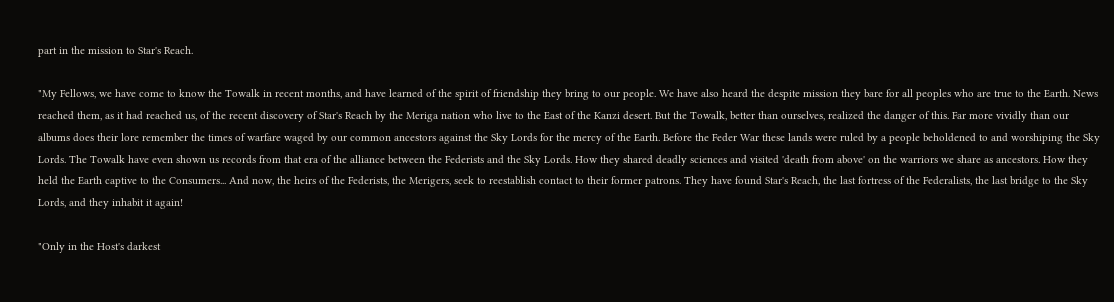part in the mission to Star's Reach.

"My Fellows, we have come to know the Towalk in recent months, and have learned of the spirit of friendship they bring to our people. We have also heard the despite mission they bare for all peoples who are true to the Earth. News reached them, as it had reached us, of the recent discovery of Star's Reach by the Meriga nation who live to the East of the Kanzi desert. But the Towalk, better than ourselves, realized the danger of this. Far more vividly than our albums does their lore remember the times of warfare waged by our common ancestors against the Sky Lords for the mercy of the Earth. Before the Feder War these lands were ruled by a people beholdened to and worshiping the Sky Lords. The Towalk have even shown us records from that era of the alliance between the Federists and the Sky Lords. How they shared deadly sciences and visited 'death from above' on the warriors we share as ancestors. How they held the Earth captive to the Consumers... And now, the heirs of the Federists, the Merigers, seek to reestablish contact to their former patrons. They have found Star's Reach, the last fortress of the Federalists, the last bridge to the Sky Lords, and they inhabit it again!

"Only in the Host's darkest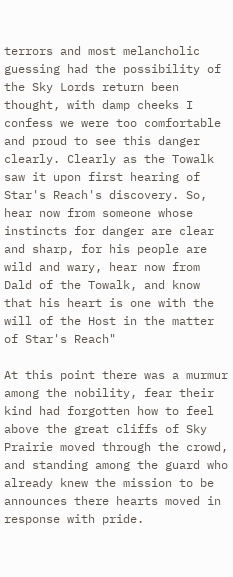terrors and most melancholic guessing had the possibility of the Sky Lords return been thought, with damp cheeks I confess we were too comfortable and proud to see this danger clearly. Clearly as the Towalk saw it upon first hearing of Star's Reach's discovery. So, hear now from someone whose instincts for danger are clear and sharp, for his people are wild and wary, hear now from Dald of the Towalk, and know that his heart is one with the will of the Host in the matter of Star's Reach"

At this point there was a murmur among the nobility, fear their kind had forgotten how to feel above the great cliffs of Sky Prairie moved through the crowd, and standing among the guard who already knew the mission to be announces there hearts moved in response with pride.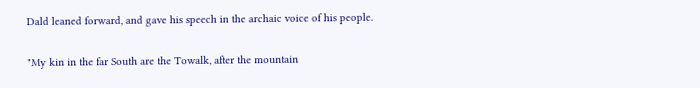Dald leaned forward, and gave his speech in the archaic voice of his people.

"My kin in the far South are the Towalk, after the mountain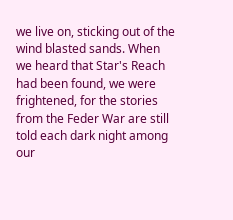we live on, sticking out of the wind blasted sands. When we heard that Star's Reach had been found, we were frightened, for the stories from the Feder War are still told each dark night among our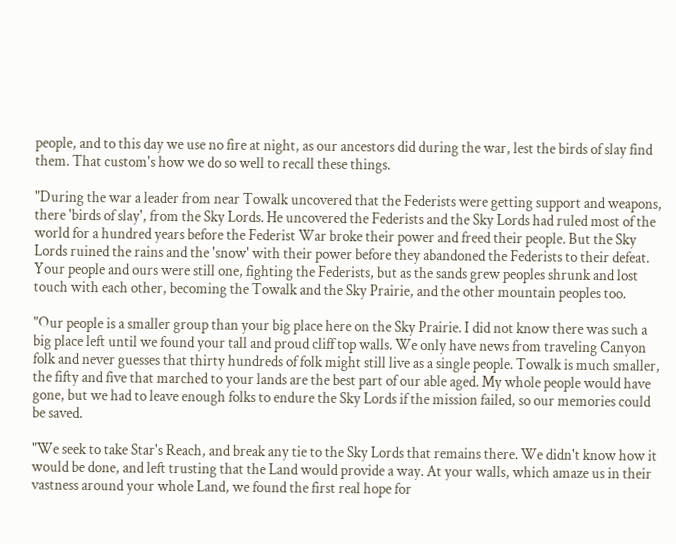people, and to this day we use no fire at night, as our ancestors did during the war, lest the birds of slay find them. That custom's how we do so well to recall these things.

"During the war a leader from near Towalk uncovered that the Federists were getting support and weapons, there 'birds of slay', from the Sky Lords. He uncovered the Federists and the Sky Lords had ruled most of the world for a hundred years before the Federist War broke their power and freed their people. But the Sky Lords ruined the rains and the 'snow' with their power before they abandoned the Federists to their defeat. Your people and ours were still one, fighting the Federists, but as the sands grew peoples shrunk and lost touch with each other, becoming the Towalk and the Sky Prairie, and the other mountain peoples too.

"Our people is a smaller group than your big place here on the Sky Prairie. I did not know there was such a big place left until we found your tall and proud cliff top walls. We only have news from traveling Canyon folk and never guesses that thirty hundreds of folk might still live as a single people. Towalk is much smaller, the fifty and five that marched to your lands are the best part of our able aged. My whole people would have gone, but we had to leave enough folks to endure the Sky Lords if the mission failed, so our memories could be saved.

"We seek to take Star's Reach, and break any tie to the Sky Lords that remains there. We didn't know how it would be done, and left trusting that the Land would provide a way. At your walls, which amaze us in their vastness around your whole Land, we found the first real hope for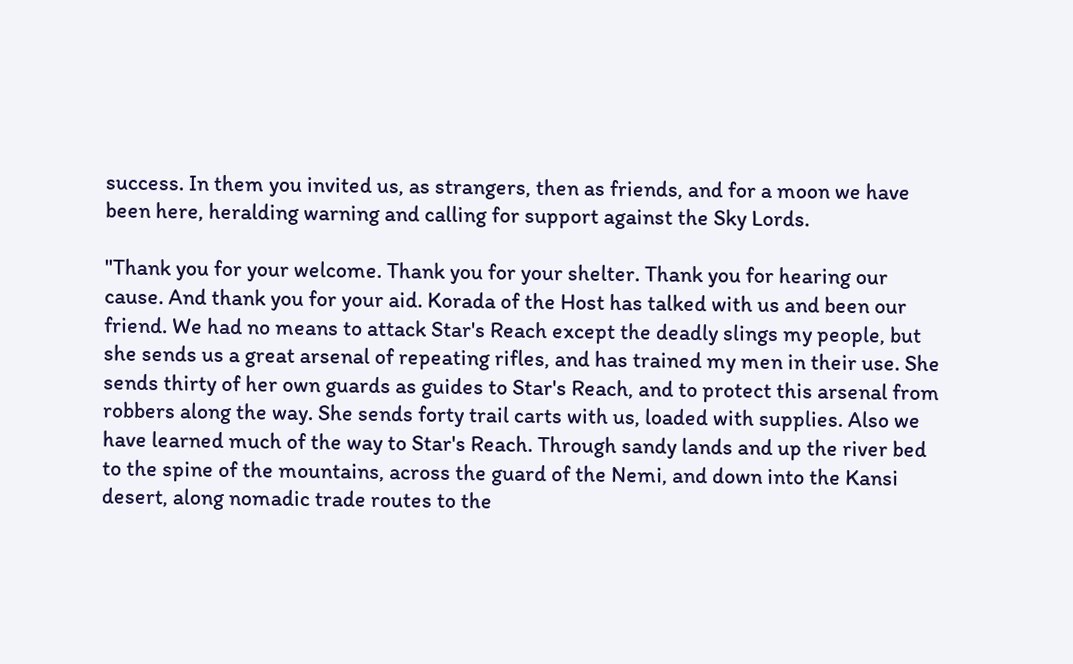success. In them you invited us, as strangers, then as friends, and for a moon we have been here, heralding warning and calling for support against the Sky Lords.

"Thank you for your welcome. Thank you for your shelter. Thank you for hearing our cause. And thank you for your aid. Korada of the Host has talked with us and been our friend. We had no means to attack Star's Reach except the deadly slings my people, but she sends us a great arsenal of repeating rifles, and has trained my men in their use. She sends thirty of her own guards as guides to Star's Reach, and to protect this arsenal from robbers along the way. She sends forty trail carts with us, loaded with supplies. Also we have learned much of the way to Star's Reach. Through sandy lands and up the river bed to the spine of the mountains, across the guard of the Nemi, and down into the Kansi desert, along nomadic trade routes to the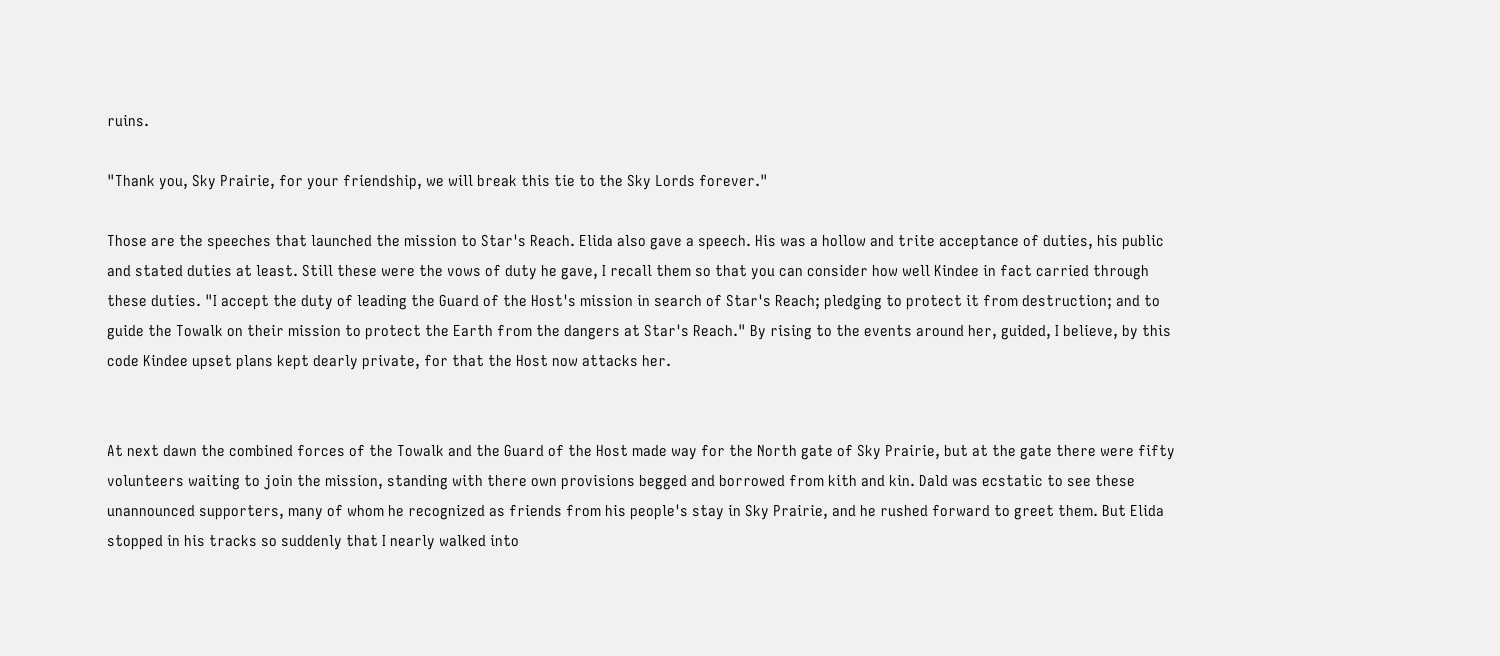ruins.

"Thank you, Sky Prairie, for your friendship, we will break this tie to the Sky Lords forever."

Those are the speeches that launched the mission to Star's Reach. Elida also gave a speech. His was a hollow and trite acceptance of duties, his public and stated duties at least. Still these were the vows of duty he gave, I recall them so that you can consider how well Kindee in fact carried through these duties. "I accept the duty of leading the Guard of the Host's mission in search of Star's Reach; pledging to protect it from destruction; and to guide the Towalk on their mission to protect the Earth from the dangers at Star's Reach." By rising to the events around her, guided, I believe, by this code Kindee upset plans kept dearly private, for that the Host now attacks her.


At next dawn the combined forces of the Towalk and the Guard of the Host made way for the North gate of Sky Prairie, but at the gate there were fifty volunteers waiting to join the mission, standing with there own provisions begged and borrowed from kith and kin. Dald was ecstatic to see these unannounced supporters, many of whom he recognized as friends from his people's stay in Sky Prairie, and he rushed forward to greet them. But Elida stopped in his tracks so suddenly that I nearly walked into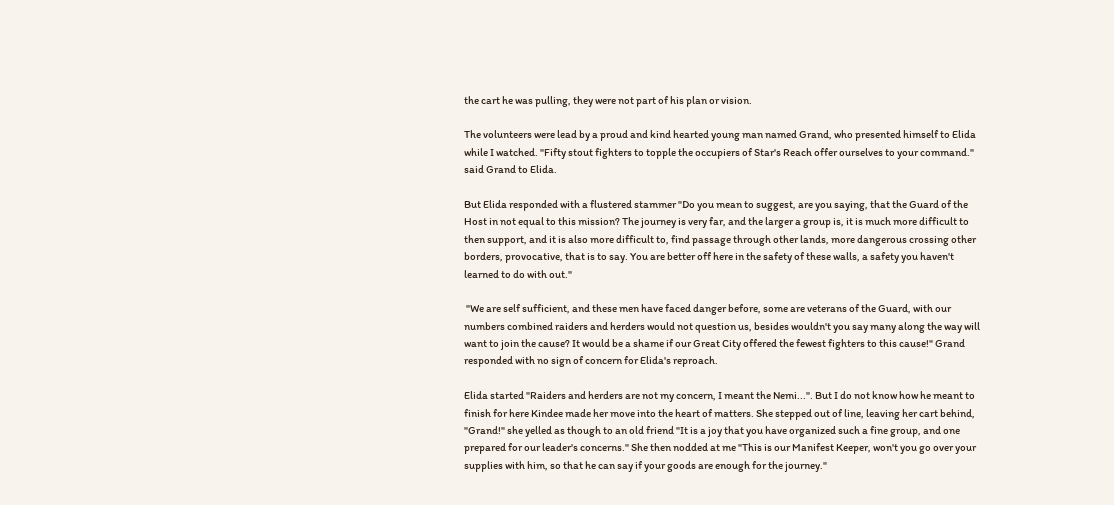the cart he was pulling, they were not part of his plan or vision.

The volunteers were lead by a proud and kind hearted young man named Grand, who presented himself to Elida while I watched. "Fifty stout fighters to topple the occupiers of Star's Reach offer ourselves to your command." said Grand to Elida.

But Elida responded with a flustered stammer "Do you mean to suggest, are you saying, that the Guard of the Host in not equal to this mission? The journey is very far, and the larger a group is, it is much more difficult to then support, and it is also more difficult to, find passage through other lands, more dangerous crossing other borders, provocative, that is to say. You are better off here in the safety of these walls, a safety you haven't learned to do with out."

 "We are self sufficient, and these men have faced danger before, some are veterans of the Guard, with our numbers combined raiders and herders would not question us, besides wouldn't you say many along the way will want to join the cause? It would be a shame if our Great City offered the fewest fighters to this cause!" Grand responded with no sign of concern for Elida's reproach.

Elida started "Raiders and herders are not my concern, I meant the Nemi...". But I do not know how he meant to finish for here Kindee made her move into the heart of matters. She stepped out of line, leaving her cart behind, "Grand!" she yelled as though to an old friend "It is a joy that you have organized such a fine group, and one prepared for our leader's concerns." She then nodded at me "This is our Manifest Keeper, won't you go over your supplies with him, so that he can say if your goods are enough for the journey."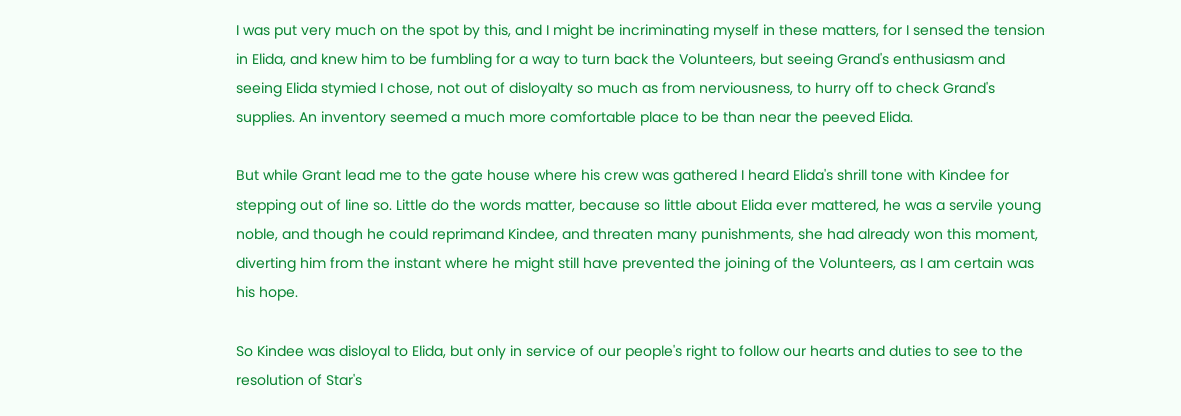I was put very much on the spot by this, and I might be incriminating myself in these matters, for I sensed the tension in Elida, and knew him to be fumbling for a way to turn back the Volunteers, but seeing Grand's enthusiasm and seeing Elida stymied I chose, not out of disloyalty so much as from nerviousness, to hurry off to check Grand's supplies. An inventory seemed a much more comfortable place to be than near the peeved Elida.

But while Grant lead me to the gate house where his crew was gathered I heard Elida's shrill tone with Kindee for stepping out of line so. Little do the words matter, because so little about Elida ever mattered, he was a servile young noble, and though he could reprimand Kindee, and threaten many punishments, she had already won this moment, diverting him from the instant where he might still have prevented the joining of the Volunteers, as I am certain was his hope.

So Kindee was disloyal to Elida, but only in service of our people's right to follow our hearts and duties to see to the resolution of Star's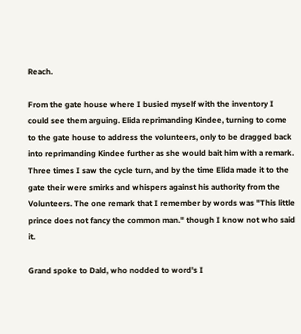Reach.

From the gate house where I busied myself with the inventory I could see them arguing. Elida reprimanding Kindee, turning to come to the gate house to address the volunteers, only to be dragged back into reprimanding Kindee further as she would bait him with a remark. Three times I saw the cycle turn, and by the time Elida made it to the gate their were smirks and whispers against his authority from the Volunteers. The one remark that I remember by words was "This little prince does not fancy the common man." though I know not who said it.

Grand spoke to Dald, who nodded to word's I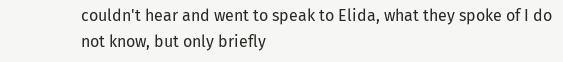couldn't hear and went to speak to Elida, what they spoke of I do not know, but only briefly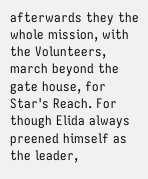afterwards they the whole mission, with the Volunteers, march beyond the gate house, for Star's Reach. For though Elida always preened himself as the leader,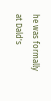he was formally at Dald's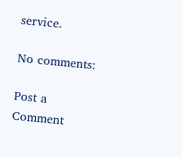service.

No comments:

Post a Comment